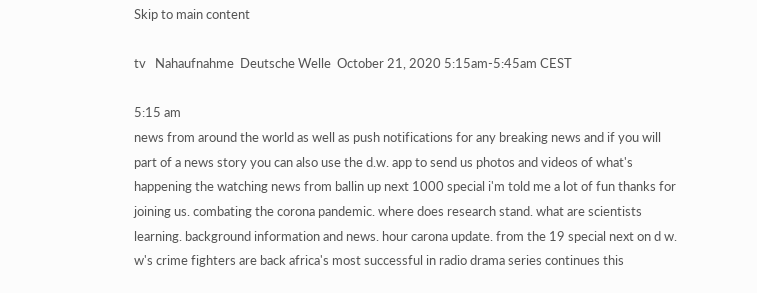Skip to main content

tv   Nahaufnahme  Deutsche Welle  October 21, 2020 5:15am-5:45am CEST

5:15 am
news from around the world as well as push notifications for any breaking news and if you will part of a news story you can also use the d.w. app to send us photos and videos of what's happening the watching news from ballin up next 1000 special i'm told me a lot of fun thanks for joining us. combating the corona pandemic. where does research stand. what are scientists learning. background information and news. hour carona update. from the 19 special next on d w. w's crime fighters are back africa's most successful in radio drama series continues this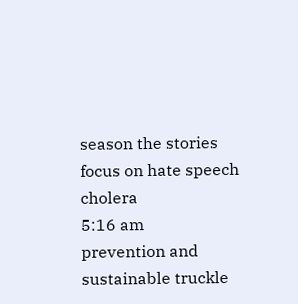season the stories focus on hate speech cholera
5:16 am
prevention and sustainable truckle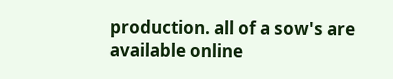production. all of a sow's are available online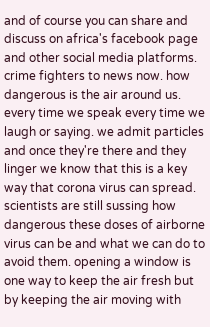and of course you can share and discuss on africa's facebook page and other social media platforms. crime fighters to news now. how dangerous is the air around us. every time we speak every time we laugh or saying. we admit particles and once they're there and they linger we know that this is a key way that corona virus can spread. scientists are still sussing how dangerous these doses of airborne virus can be and what we can do to avoid them. opening a window is one way to keep the air fresh but by keeping the air moving with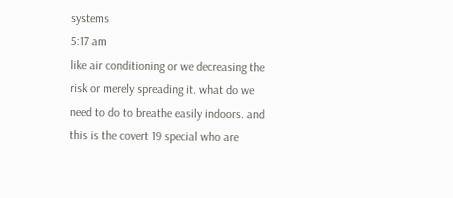systems
5:17 am
like air conditioning or we decreasing the risk or merely spreading it. what do we need to do to breathe easily indoors. and this is the covert 19 special who are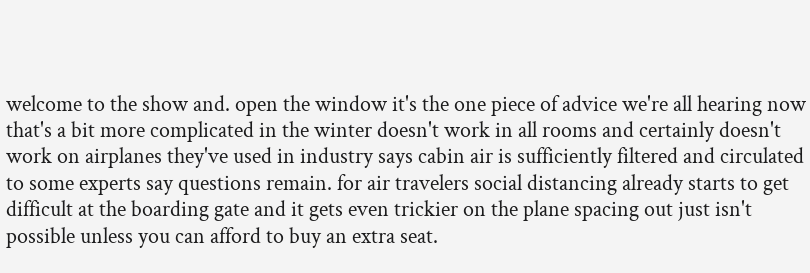welcome to the show and. open the window it's the one piece of advice we're all hearing now that's a bit more complicated in the winter doesn't work in all rooms and certainly doesn't work on airplanes they've used in industry says cabin air is sufficiently filtered and circulated to some experts say questions remain. for air travelers social distancing already starts to get difficult at the boarding gate and it gets even trickier on the plane spacing out just isn't possible unless you can afford to buy an extra seat.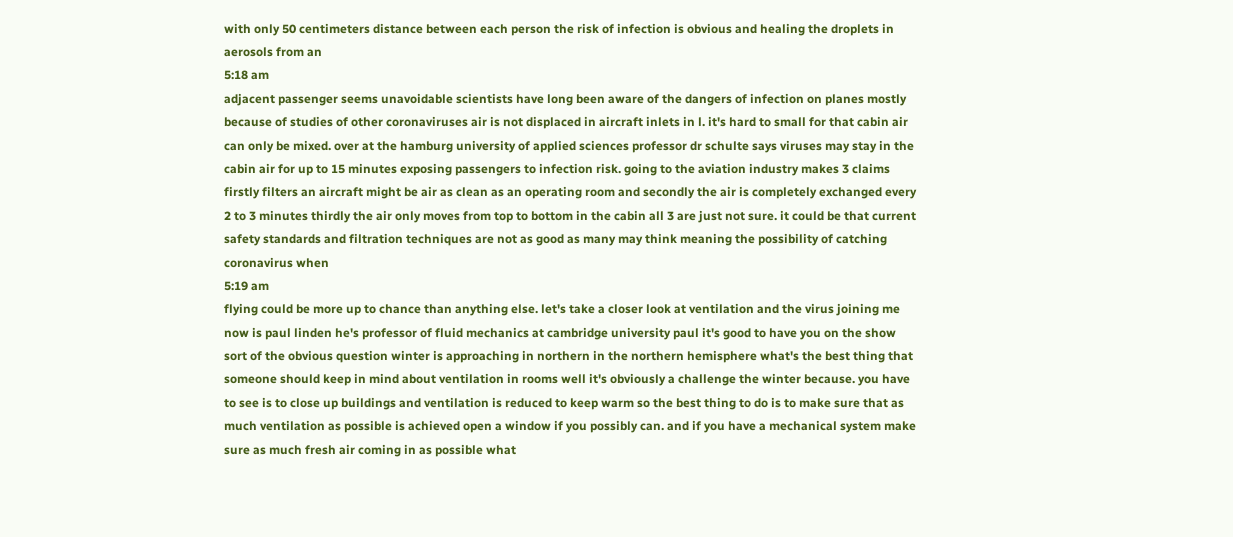with only 50 centimeters distance between each person the risk of infection is obvious and healing the droplets in aerosols from an
5:18 am
adjacent passenger seems unavoidable scientists have long been aware of the dangers of infection on planes mostly because of studies of other coronaviruses air is not displaced in aircraft inlets in l. it's hard to small for that cabin air can only be mixed. over at the hamburg university of applied sciences professor dr schulte says viruses may stay in the cabin air for up to 15 minutes exposing passengers to infection risk. going to the aviation industry makes 3 claims firstly filters an aircraft might be air as clean as an operating room and secondly the air is completely exchanged every 2 to 3 minutes thirdly the air only moves from top to bottom in the cabin all 3 are just not sure. it could be that current safety standards and filtration techniques are not as good as many may think meaning the possibility of catching coronavirus when
5:19 am
flying could be more up to chance than anything else. let's take a closer look at ventilation and the virus joining me now is paul linden he's professor of fluid mechanics at cambridge university paul it's good to have you on the show sort of the obvious question winter is approaching in northern in the northern hemisphere what's the best thing that someone should keep in mind about ventilation in rooms well it's obviously a challenge the winter because. you have to see is to close up buildings and ventilation is reduced to keep warm so the best thing to do is to make sure that as much ventilation as possible is achieved open a window if you possibly can. and if you have a mechanical system make sure as much fresh air coming in as possible what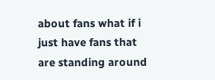about fans what if i just have fans that are standing around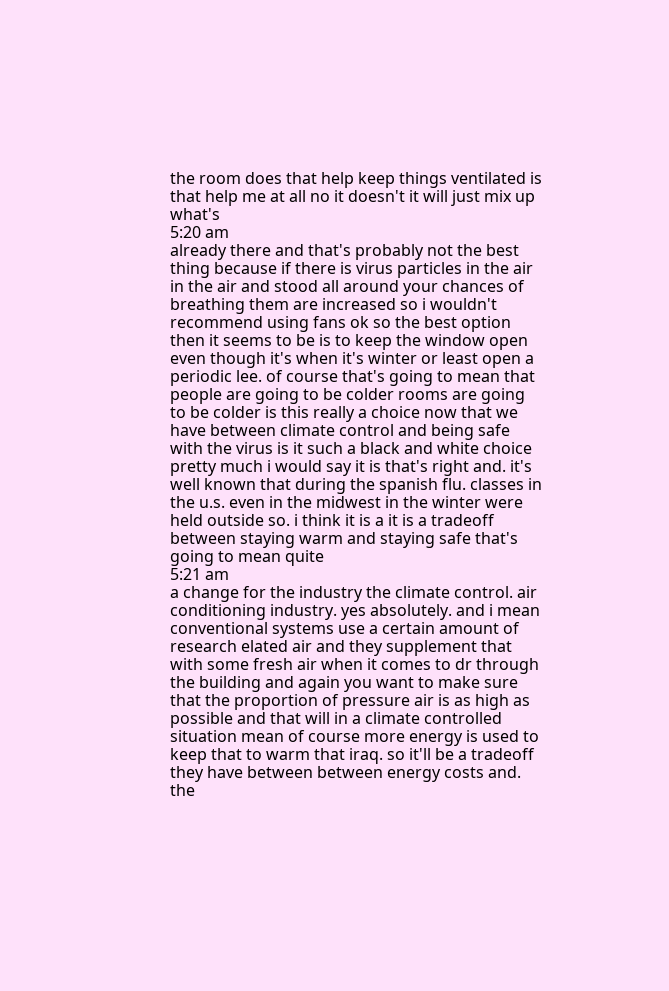the room does that help keep things ventilated is that help me at all no it doesn't it will just mix up what's
5:20 am
already there and that's probably not the best thing because if there is virus particles in the air in the air and stood all around your chances of breathing them are increased so i wouldn't recommend using fans ok so the best option then it seems to be is to keep the window open even though it's when it's winter or least open a periodic lee. of course that's going to mean that people are going to be colder rooms are going to be colder is this really a choice now that we have between climate control and being safe with the virus is it such a black and white choice pretty much i would say it is that's right and. it's well known that during the spanish flu. classes in the u.s. even in the midwest in the winter were held outside so. i think it is a it is a tradeoff between staying warm and staying safe that's going to mean quite
5:21 am
a change for the industry the climate control. air conditioning industry. yes absolutely. and i mean conventional systems use a certain amount of research elated air and they supplement that with some fresh air when it comes to dr through the building and again you want to make sure that the proportion of pressure air is as high as possible and that will in a climate controlled situation mean of course more energy is used to keep that to warm that iraq. so it'll be a tradeoff they have between between energy costs and. the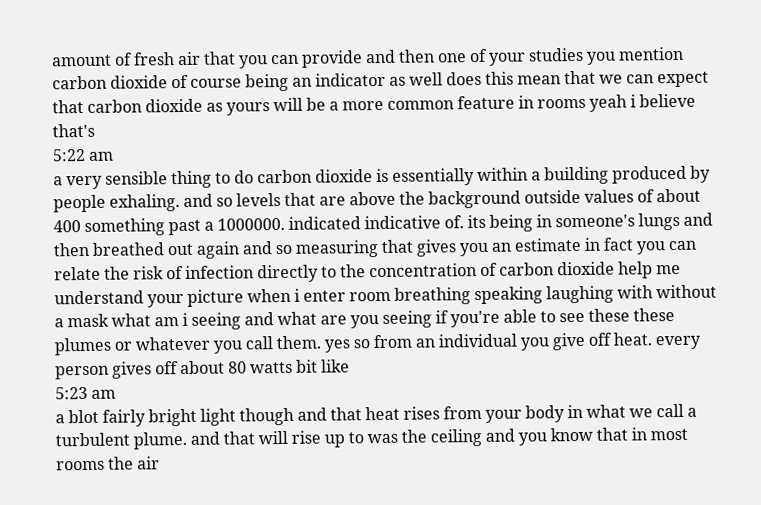amount of fresh air that you can provide and then one of your studies you mention carbon dioxide of course being an indicator as well does this mean that we can expect that carbon dioxide as yours will be a more common feature in rooms yeah i believe that's
5:22 am
a very sensible thing to do carbon dioxide is essentially within a building produced by people exhaling. and so levels that are above the background outside values of about 400 something past a 1000000. indicated indicative of. its being in someone's lungs and then breathed out again and so measuring that gives you an estimate in fact you can relate the risk of infection directly to the concentration of carbon dioxide help me understand your picture when i enter room breathing speaking laughing with without a mask what am i seeing and what are you seeing if you're able to see these these plumes or whatever you call them. yes so from an individual you give off heat. every person gives off about 80 watts bit like
5:23 am
a blot fairly bright light though and that heat rises from your body in what we call a turbulent plume. and that will rise up to was the ceiling and you know that in most rooms the air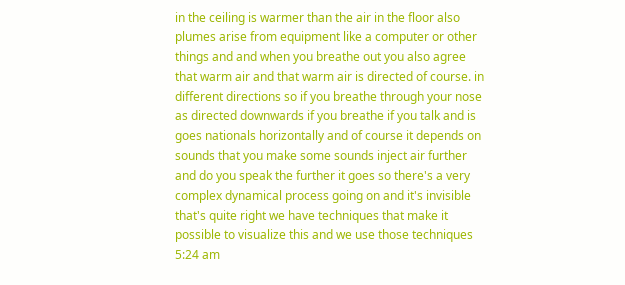in the ceiling is warmer than the air in the floor also plumes arise from equipment like a computer or other things and and when you breathe out you also agree that warm air and that warm air is directed of course. in different directions so if you breathe through your nose as directed downwards if you breathe if you talk and is goes nationals horizontally and of course it depends on sounds that you make some sounds inject air further and do you speak the further it goes so there's a very complex dynamical process going on and it's invisible that's quite right we have techniques that make it possible to visualize this and we use those techniques
5:24 am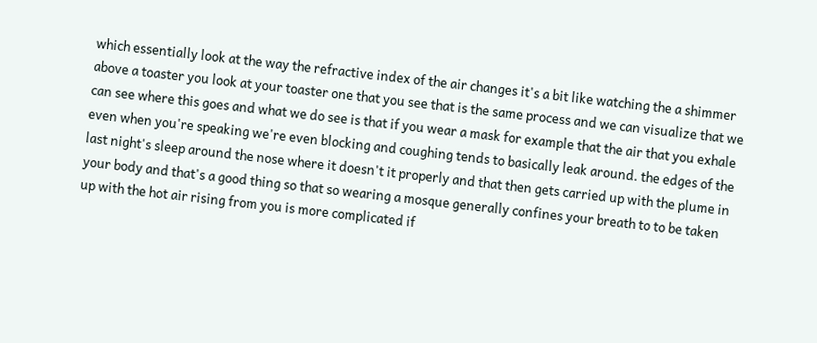which essentially look at the way the refractive index of the air changes it's a bit like watching the a shimmer above a toaster you look at your toaster one that you see that is the same process and we can visualize that we can see where this goes and what we do see is that if you wear a mask for example that the air that you exhale even when you're speaking we're even blocking and coughing tends to basically leak around. the edges of the last night's sleep around the nose where it doesn't it properly and that then gets carried up with the plume in your body and that's a good thing so that so wearing a mosque generally confines your breath to to be taken up with the hot air rising from you is more complicated if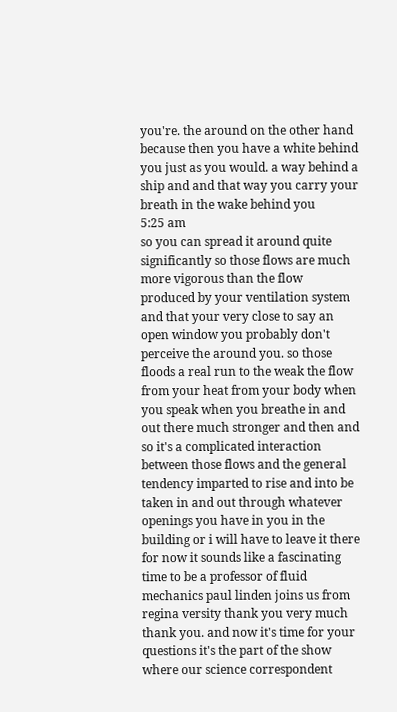you're. the around on the other hand because then you have a white behind you just as you would. a way behind a ship and and that way you carry your breath in the wake behind you
5:25 am
so you can spread it around quite significantly so those flows are much more vigorous than the flow produced by your ventilation system and that your very close to say an open window you probably don't perceive the around you. so those floods a real run to the weak the flow from your heat from your body when you speak when you breathe in and out there much stronger and then and so it's a complicated interaction between those flows and the general tendency imparted to rise and into be taken in and out through whatever openings you have in you in the building or i will have to leave it there for now it sounds like a fascinating time to be a professor of fluid mechanics paul linden joins us from regina versity thank you very much thank you. and now it's time for your questions it's the part of the show where our science correspondent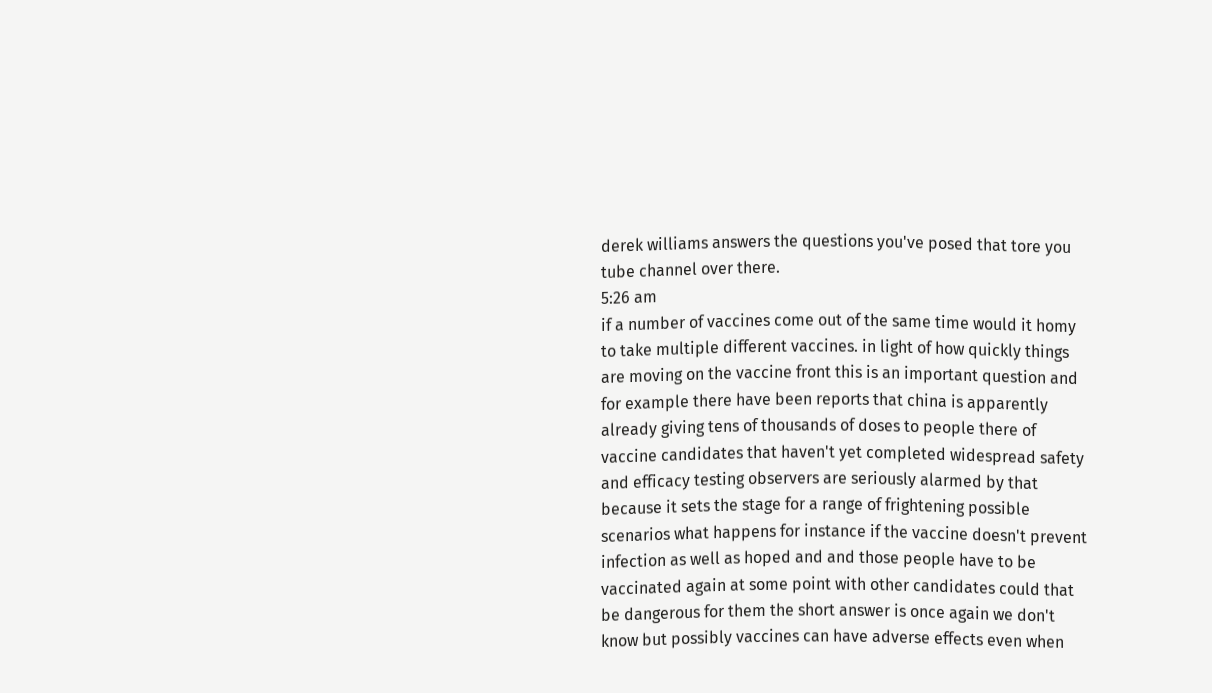derek williams answers the questions you've posed that tore you tube channel over there.
5:26 am
if a number of vaccines come out of the same time would it homy to take multiple different vaccines. in light of how quickly things are moving on the vaccine front this is an important question and for example there have been reports that china is apparently already giving tens of thousands of doses to people there of vaccine candidates that haven't yet completed widespread safety and efficacy testing observers are seriously alarmed by that because it sets the stage for a range of frightening possible scenarios what happens for instance if the vaccine doesn't prevent infection as well as hoped and and those people have to be vaccinated again at some point with other candidates could that be dangerous for them the short answer is once again we don't know but possibly vaccines can have adverse effects even when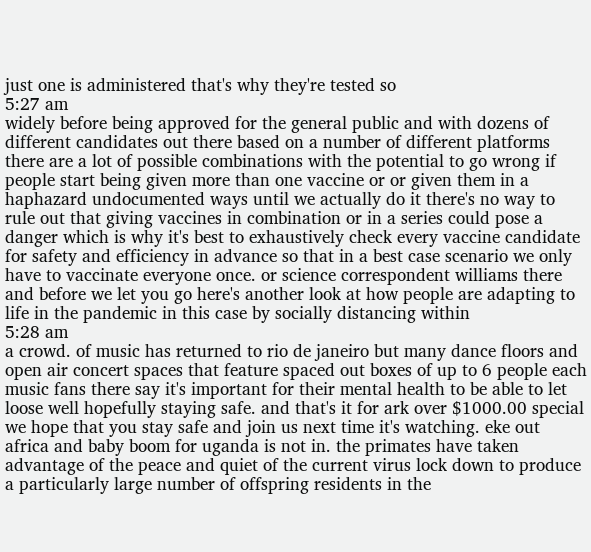just one is administered that's why they're tested so
5:27 am
widely before being approved for the general public and with dozens of different candidates out there based on a number of different platforms there are a lot of possible combinations with the potential to go wrong if people start being given more than one vaccine or or given them in a haphazard undocumented ways until we actually do it there's no way to rule out that giving vaccines in combination or in a series could pose a danger which is why it's best to exhaustively check every vaccine candidate for safety and efficiency in advance so that in a best case scenario we only have to vaccinate everyone once. or science correspondent williams there and before we let you go here's another look at how people are adapting to life in the pandemic in this case by socially distancing within
5:28 am
a crowd. of music has returned to rio de janeiro but many dance floors and open air concert spaces that feature spaced out boxes of up to 6 people each music fans there say it's important for their mental health to be able to let loose well hopefully staying safe. and that's it for ark over $1000.00 special we hope that you stay safe and join us next time it's watching. eke out africa and baby boom for uganda is not in. the primates have taken advantage of the peace and quiet of the current virus lock down to produce a particularly large number of offspring residents in the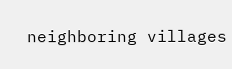neighboring villages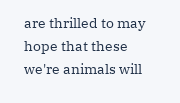are thrilled to may hope that these we're animals will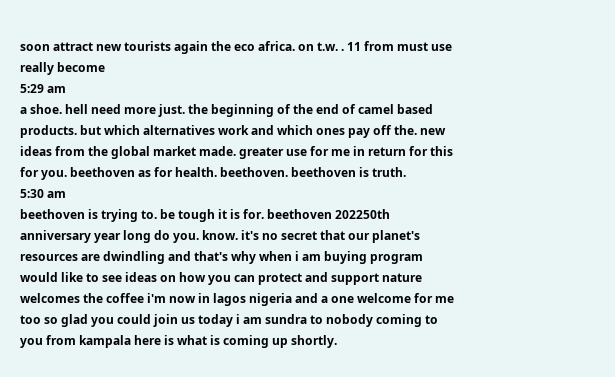soon attract new tourists again the eco africa. on t.w. . 11 from must use really become
5:29 am
a shoe. hell need more just. the beginning of the end of camel based products. but which alternatives work and which ones pay off the. new ideas from the global market made. greater use for me in return for this for you. beethoven as for health. beethoven. beethoven is truth.
5:30 am
beethoven is trying to. be tough it is for. beethoven 202250th anniversary year long do you. know. it's no secret that our planet's resources are dwindling and that's why when i am buying program would like to see ideas on how you can protect and support nature welcomes the coffee i'm now in lagos nigeria and a one welcome for me too so glad you could join us today i am sundra to nobody coming to you from kampala here is what is coming up shortly.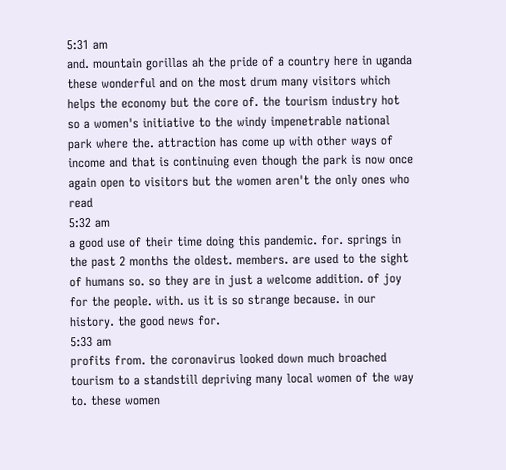5:31 am
and. mountain gorillas ah the pride of a country here in uganda these wonderful and on the most drum many visitors which helps the economy but the core of. the tourism industry hot so a women's initiative to the windy impenetrable national park where the. attraction has come up with other ways of income and that is continuing even though the park is now once again open to visitors but the women aren't the only ones who read
5:32 am
a good use of their time doing this pandemic. for. springs in the past 2 months the oldest. members. are used to the sight of humans so. so they are in just a welcome addition. of joy for the people. with. us it is so strange because. in our history. the good news for.
5:33 am
profits from. the coronavirus looked down much broached tourism to a standstill depriving many local women of the way to. these women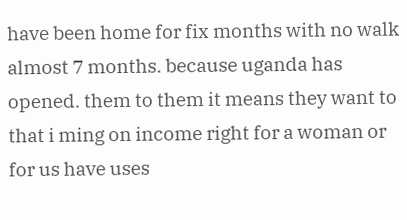have been home for fix months with no walk almost 7 months. because uganda has opened. them to them it means they want to that i ming on income right for a woman or for us have uses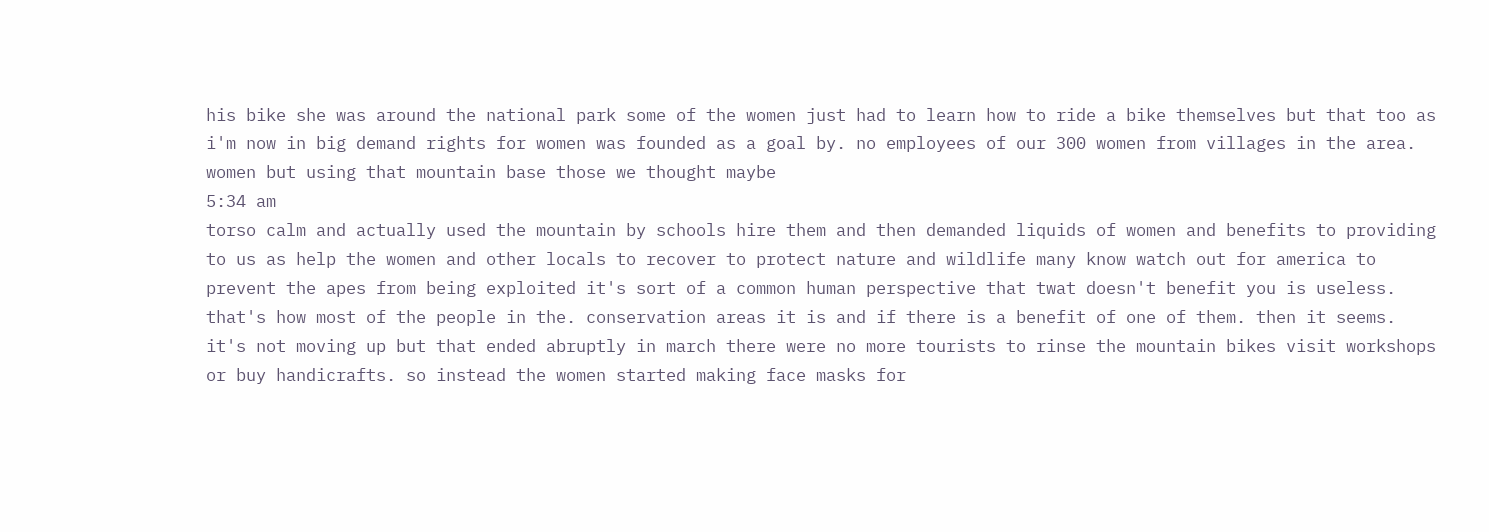his bike she was around the national park some of the women just had to learn how to ride a bike themselves but that too as i'm now in big demand rights for women was founded as a goal by. no employees of our 300 women from villages in the area. women but using that mountain base those we thought maybe
5:34 am
torso calm and actually used the mountain by schools hire them and then demanded liquids of women and benefits to providing to us as help the women and other locals to recover to protect nature and wildlife many know watch out for america to prevent the apes from being exploited it's sort of a common human perspective that twat doesn't benefit you is useless. that's how most of the people in the. conservation areas it is and if there is a benefit of one of them. then it seems. it's not moving up but that ended abruptly in march there were no more tourists to rinse the mountain bikes visit workshops or buy handicrafts. so instead the women started making face masks for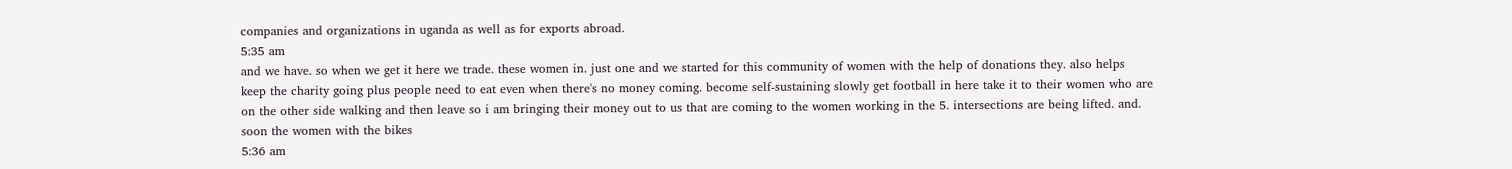companies and organizations in uganda as well as for exports abroad.
5:35 am
and we have. so when we get it here we trade. these women in. just one and we started for this community of women with the help of donations they. also helps keep the charity going plus people need to eat even when there's no money coming. become self-sustaining slowly get football in here take it to their women who are on the other side walking and then leave so i am bringing their money out to us that are coming to the women working in the 5. intersections are being lifted. and. soon the women with the bikes
5:36 am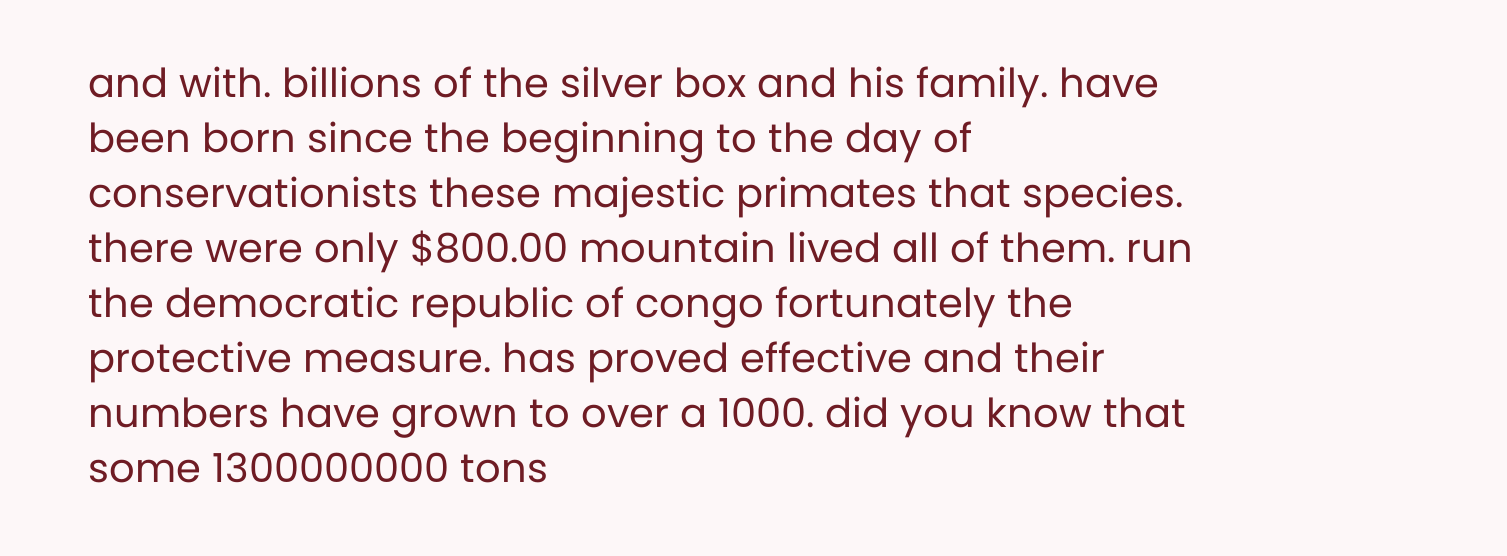and with. billions of the silver box and his family. have been born since the beginning to the day of conservationists these majestic primates that species. there were only $800.00 mountain lived all of them. run the democratic republic of congo fortunately the protective measure. has proved effective and their numbers have grown to over a 1000. did you know that some 1300000000 tons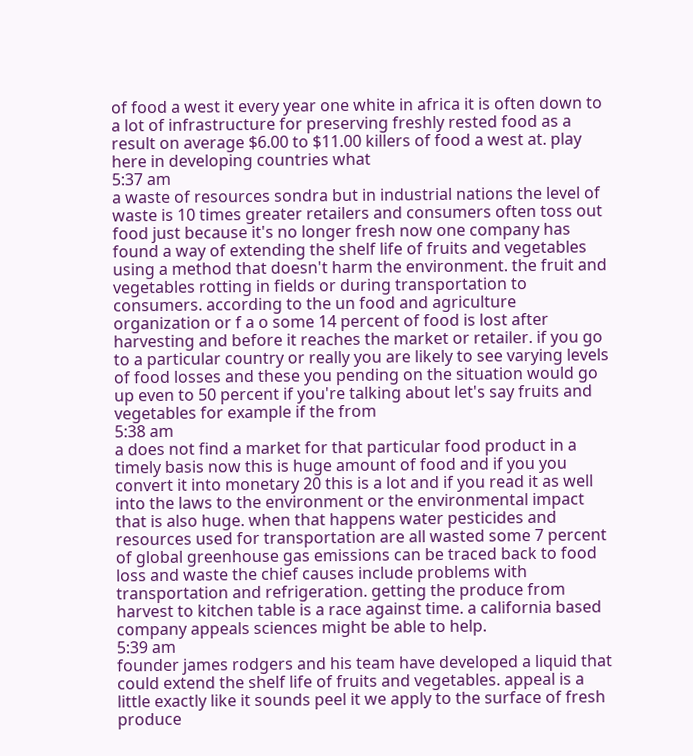of food a west it every year one white in africa it is often down to a lot of infrastructure for preserving freshly rested food as a result on average $6.00 to $11.00 killers of food a west at. play here in developing countries what
5:37 am
a waste of resources sondra but in industrial nations the level of waste is 10 times greater retailers and consumers often toss out food just because it's no longer fresh now one company has found a way of extending the shelf life of fruits and vegetables using a method that doesn't harm the environment. the fruit and vegetables rotting in fields or during transportation to consumers. according to the un food and agriculture organization or f a o some 14 percent of food is lost after harvesting and before it reaches the market or retailer. if you go to a particular country or really you are likely to see varying levels of food losses and these you pending on the situation would go up even to 50 percent if you're talking about let's say fruits and vegetables for example if the from
5:38 am
a does not find a market for that particular food product in a timely basis now this is huge amount of food and if you you convert it into monetary 20 this is a lot and if you read it as well into the laws to the environment or the environmental impact that is also huge. when that happens water pesticides and resources used for transportation are all wasted some 7 percent of global greenhouse gas emissions can be traced back to food loss and waste the chief causes include problems with transportation and refrigeration. getting the produce from harvest to kitchen table is a race against time. a california based company appeals sciences might be able to help.
5:39 am
founder james rodgers and his team have developed a liquid that could extend the shelf life of fruits and vegetables. appeal is a little exactly like it sounds peel it we apply to the surface of fresh produce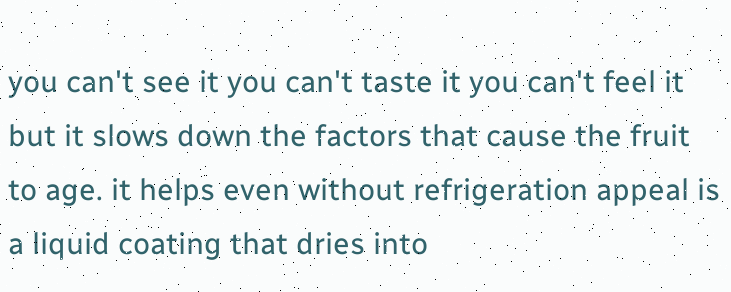you can't see it you can't taste it you can't feel it but it slows down the factors that cause the fruit to age. it helps even without refrigeration appeal is a liquid coating that dries into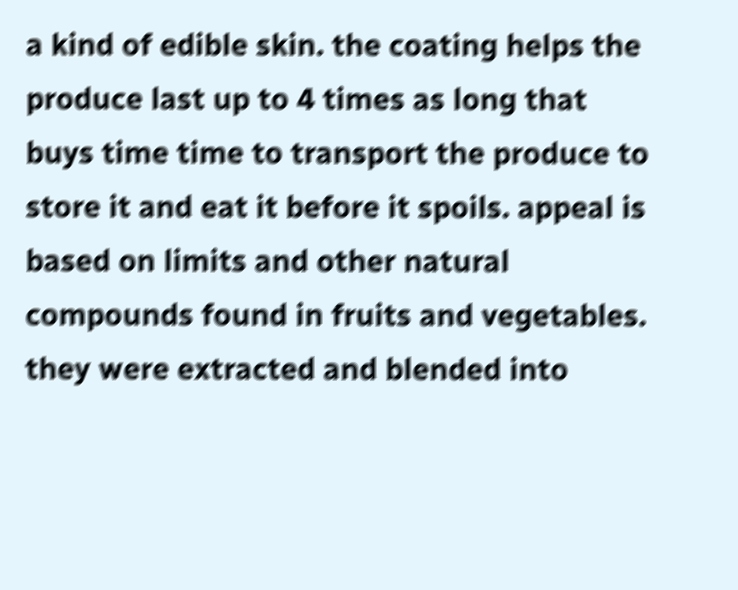a kind of edible skin. the coating helps the produce last up to 4 times as long that buys time time to transport the produce to store it and eat it before it spoils. appeal is based on limits and other natural compounds found in fruits and vegetables. they were extracted and blended into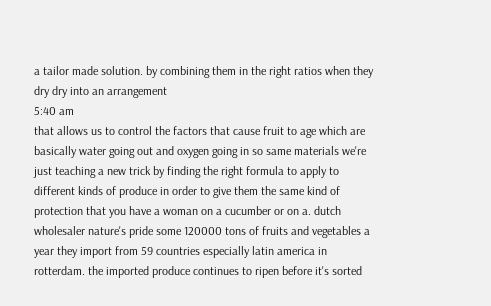a tailor made solution. by combining them in the right ratios when they dry dry into an arrangement
5:40 am
that allows us to control the factors that cause fruit to age which are basically water going out and oxygen going in so same materials we're just teaching a new trick by finding the right formula to apply to different kinds of produce in order to give them the same kind of protection that you have a woman on a cucumber or on a. dutch wholesaler nature's pride some 120000 tons of fruits and vegetables a year they import from 59 countries especially latin america in rotterdam. the imported produce continues to ripen before it's sorted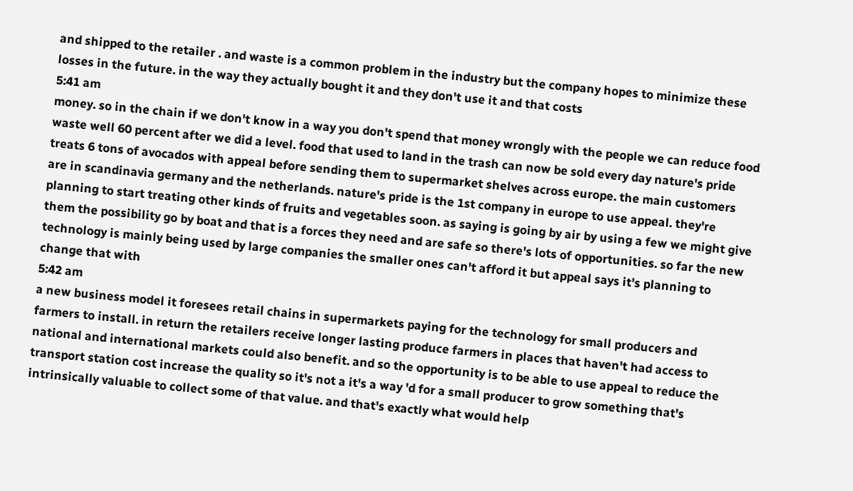and shipped to the retailer . and waste is a common problem in the industry but the company hopes to minimize these losses in the future. in the way they actually bought it and they don't use it and that costs
5:41 am
money. so in the chain if we don't know in a way you don't spend that money wrongly with the people we can reduce food waste well 60 percent after we did a level. food that used to land in the trash can now be sold every day nature's pride treats 6 tons of avocados with appeal before sending them to supermarket shelves across europe. the main customers are in scandinavia germany and the netherlands. nature's pride is the 1st company in europe to use appeal. they're planning to start treating other kinds of fruits and vegetables soon. as saying is going by air by using a few we might give them the possibility go by boat and that is a forces they need and are safe so there's lots of opportunities. so far the new technology is mainly being used by large companies the smaller ones can't afford it but appeal says it's planning to change that with
5:42 am
a new business model it foresees retail chains in supermarkets paying for the technology for small producers and farmers to install. in return the retailers receive longer lasting produce farmers in places that haven't had access to national and international markets could also benefit. and so the opportunity is to be able to use appeal to reduce the transport station cost increase the quality so it's not a it's a way 'd for a small producer to grow something that's intrinsically valuable to collect some of that value. and that's exactly what would help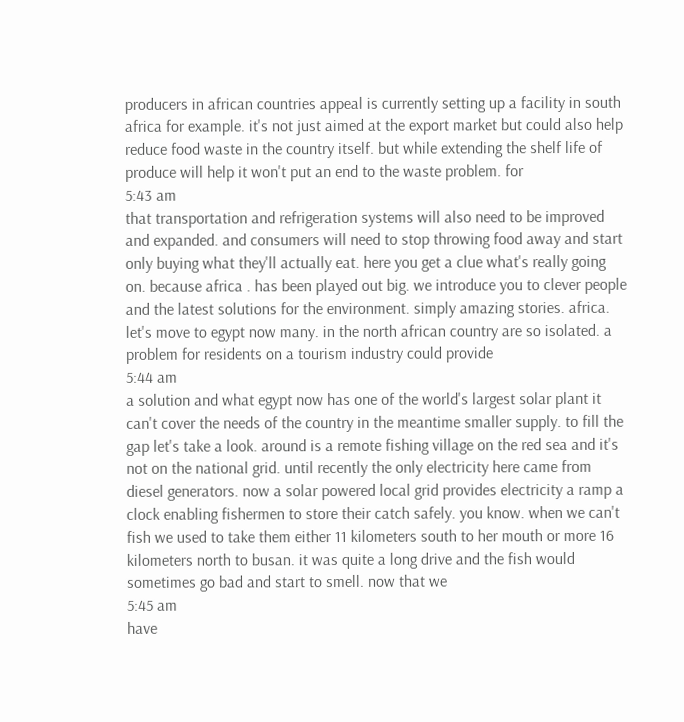producers in african countries appeal is currently setting up a facility in south africa for example. it's not just aimed at the export market but could also help reduce food waste in the country itself. but while extending the shelf life of produce will help it won't put an end to the waste problem. for
5:43 am
that transportation and refrigeration systems will also need to be improved and expanded. and consumers will need to stop throwing food away and start only buying what they'll actually eat. here you get a clue what's really going on. because africa . has been played out big. we introduce you to clever people and the latest solutions for the environment. simply amazing stories. africa. let's move to egypt now many. in the north african country are so isolated. a problem for residents on a tourism industry could provide
5:44 am
a solution and what egypt now has one of the world's largest solar plant it can't cover the needs of the country in the meantime smaller supply. to fill the gap let's take a look. around is a remote fishing village on the red sea and it's not on the national grid. until recently the only electricity here came from diesel generators. now a solar powered local grid provides electricity a ramp a clock enabling fishermen to store their catch safely. you know. when we can't fish we used to take them either 11 kilometers south to her mouth or more 16 kilometers north to busan. it was quite a long drive and the fish would sometimes go bad and start to smell. now that we
5:45 am
have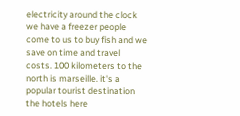electricity around the clock we have a freezer people come to us to buy fish and we save on time and travel costs. 100 kilometers to the north is marseille. it's a popular tourist destination the hotels here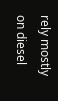rely mostly on diesel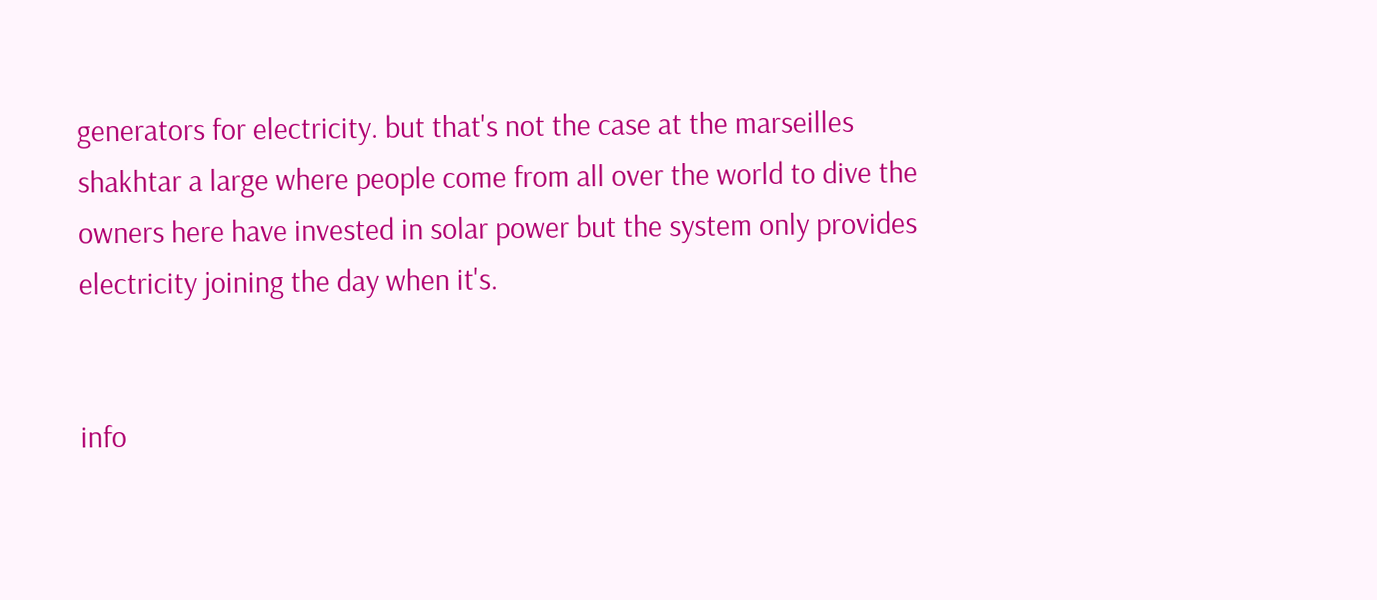generators for electricity. but that's not the case at the marseilles shakhtar a large where people come from all over the world to dive the owners here have invested in solar power but the system only provides electricity joining the day when it's.


info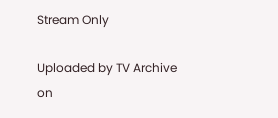Stream Only

Uploaded by TV Archive on